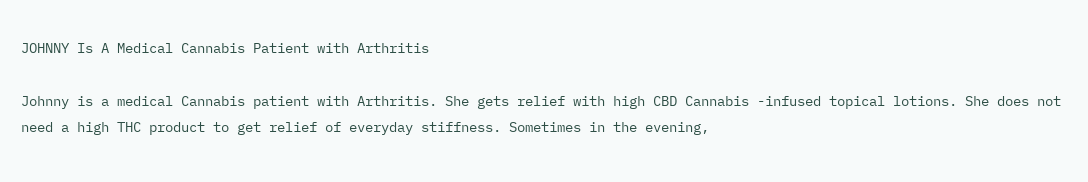JOHNNY Is A Medical Cannabis Patient with Arthritis

Johnny is a medical Cannabis patient with Arthritis. She gets relief with high CBD Cannabis -infused topical lotions. She does not need a high THC product to get relief of everyday stiffness. Sometimes in the evening,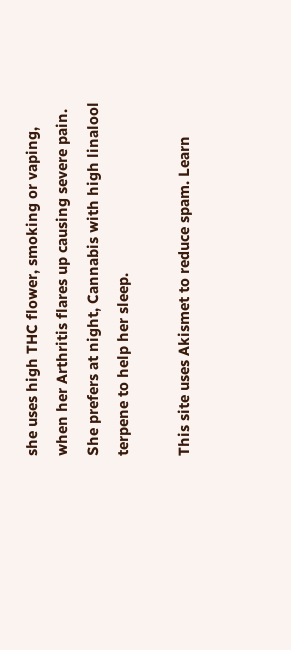she uses high THC flower, smoking or vaping, when her Arthritis flares up causing severe pain. She prefers at night, Cannabis with high linalool terpene to help her sleep.

This site uses Akismet to reduce spam. Learn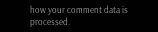how your comment data is processed.